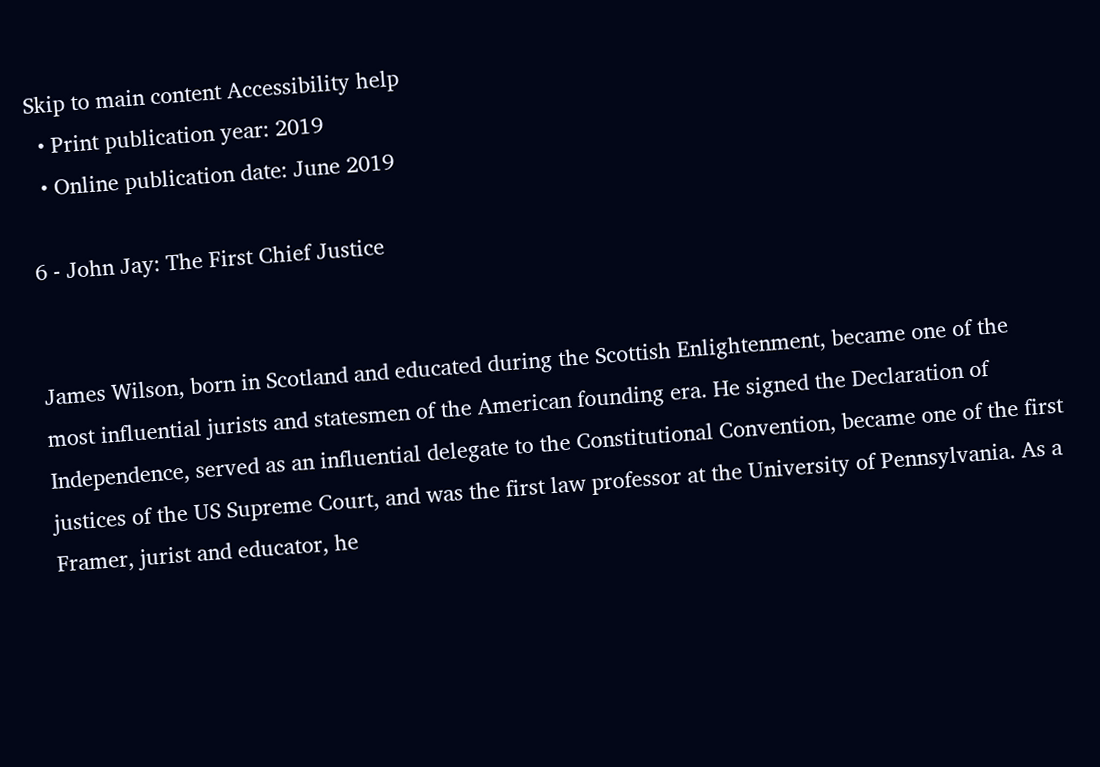Skip to main content Accessibility help
  • Print publication year: 2019
  • Online publication date: June 2019

6 - John Jay: The First Chief Justice


James Wilson, born in Scotland and educated during the Scottish Enlightenment, became one of the most influential jurists and statesmen of the American founding era. He signed the Declaration of Independence, served as an influential delegate to the Constitutional Convention, became one of the first justices of the US Supreme Court, and was the first law professor at the University of Pennsylvania. As a Framer, jurist and educator, he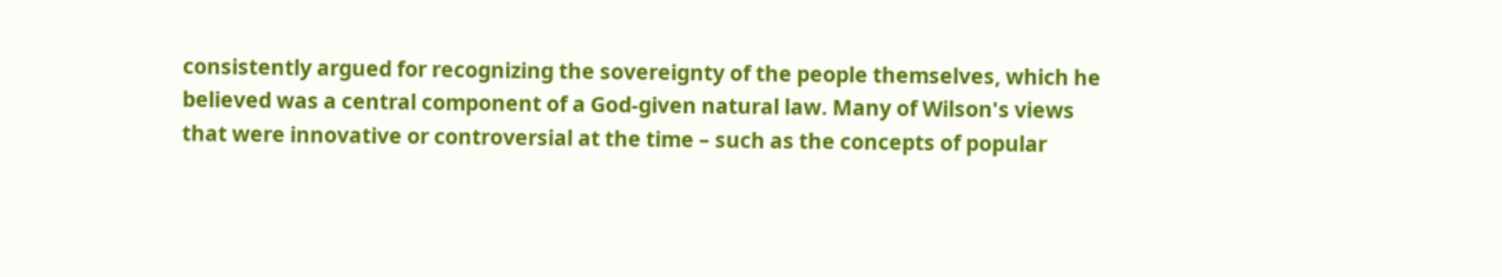consistently argued for recognizing the sovereignty of the people themselves, which he believed was a central component of a God-given natural law. Many of Wilson's views that were innovative or controversial at the time – such as the concepts of popular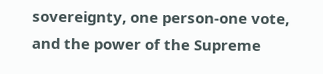sovereignty, one person-one vote, and the power of the Supreme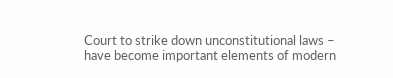Court to strike down unconstitutional laws – have become important elements of modern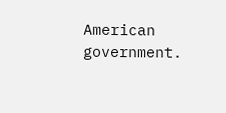American government.